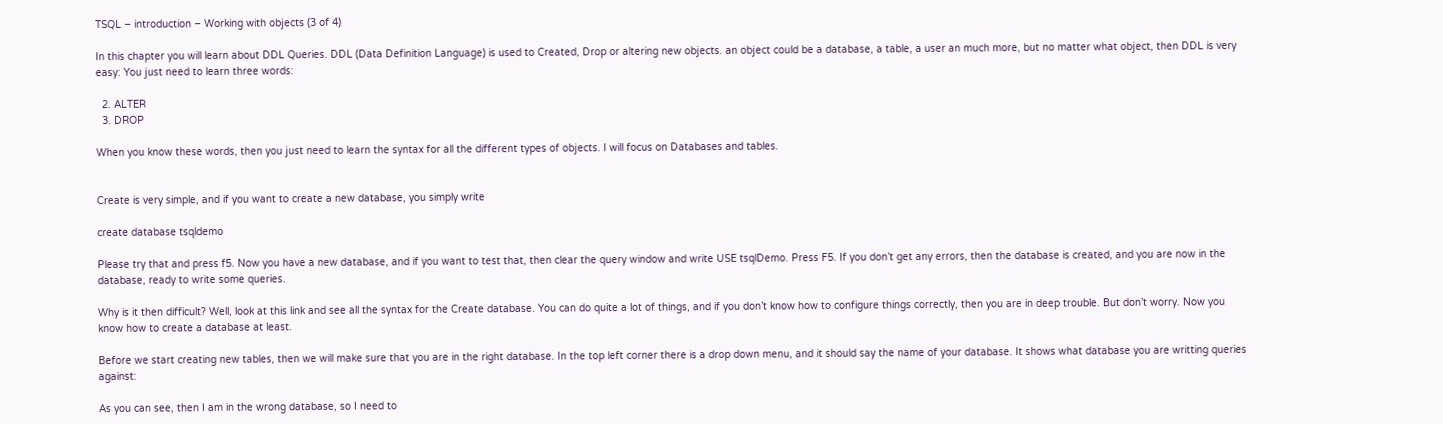TSQL – introduction – Working with objects (3 of 4)

In this chapter you will learn about DDL Queries. DDL (Data Definition Language) is used to Created, Drop or altering new objects. an object could be a database, a table, a user an much more, but no matter what object, then DDL is very easy: You just need to learn three words:

  2. ALTER
  3. DROP

When you know these words, then you just need to learn the syntax for all the different types of objects. I will focus on Databases and tables.


Create is very simple, and if you want to create a new database, you simply write

create database tsqldemo

Please try that and press f5. Now you have a new database, and if you want to test that, then clear the query window and write USE tsqlDemo. Press F5. If you don’t get any errors, then the database is created, and you are now in the database, ready to write some queries.

Why is it then difficult? Well, look at this link and see all the syntax for the Create database. You can do quite a lot of things, and if you don’t know how to configure things correctly, then you are in deep trouble. But don’t worry. Now you know how to create a database at least.

Before we start creating new tables, then we will make sure that you are in the right database. In the top left corner there is a drop down menu, and it should say the name of your database. It shows what database you are writting queries against:

As you can see, then I am in the wrong database, so I need to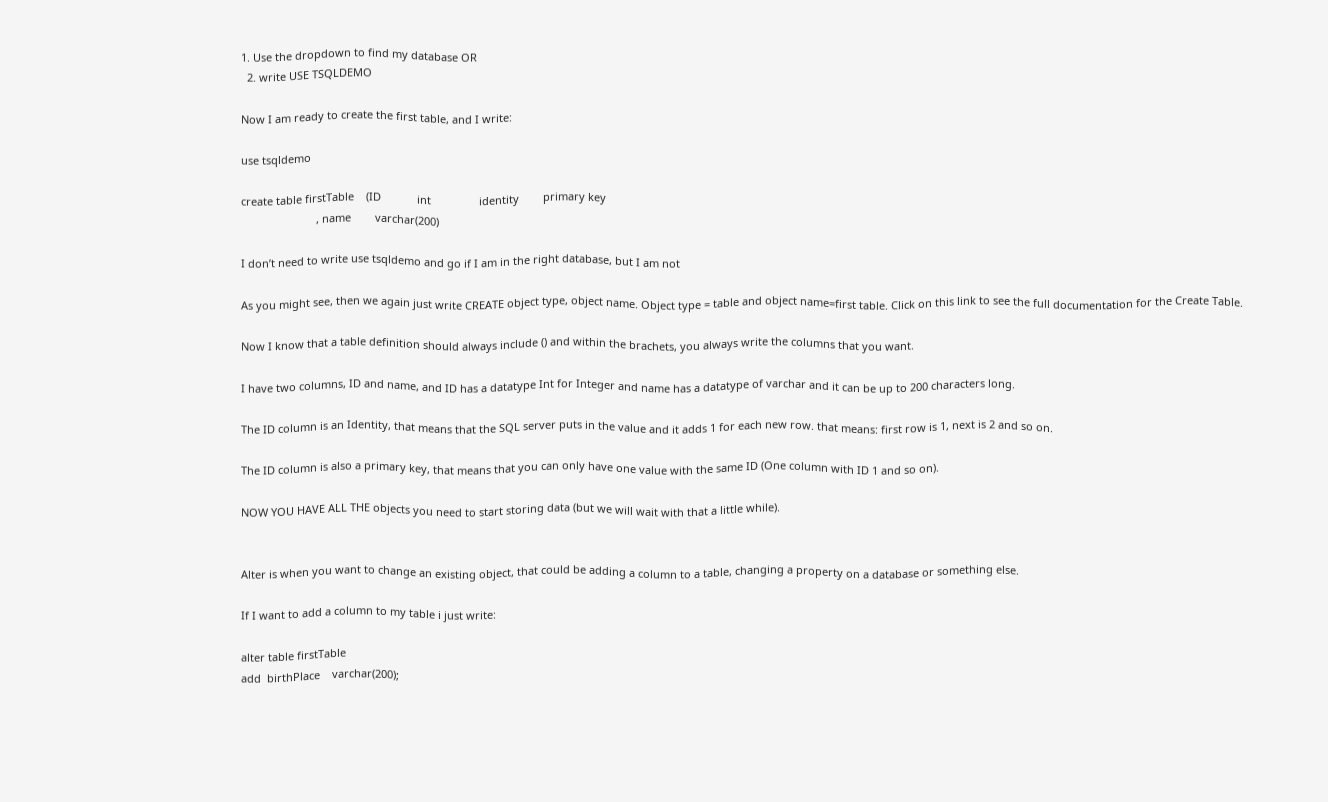1. Use the dropdown to find my database OR
  2. write USE TSQLDEMO

Now I am ready to create the first table, and I write:

use tsqldemo

create table firstTable    (ID            int                identity        primary key
                         , name        varchar(200)

I don’t need to write use tsqldemo and go if I am in the right database, but I am not

As you might see, then we again just write CREATE object type, object name. Object type = table and object name=first table. Click on this link to see the full documentation for the Create Table.

Now I know that a table definition should always include () and within the brachets, you always write the columns that you want.

I have two columns, ID and name, and ID has a datatype Int for Integer and name has a datatype of varchar and it can be up to 200 characters long.

The ID column is an Identity, that means that the SQL server puts in the value and it adds 1 for each new row. that means: first row is 1, next is 2 and so on.

The ID column is also a primary key, that means that you can only have one value with the same ID (One column with ID 1 and so on).

NOW YOU HAVE ALL THE objects you need to start storing data (but we will wait with that a little while).


Alter is when you want to change an existing object, that could be adding a column to a table, changing a property on a database or something else.

If I want to add a column to my table i just write:

alter table firstTable
add  birthPlace    varchar(200);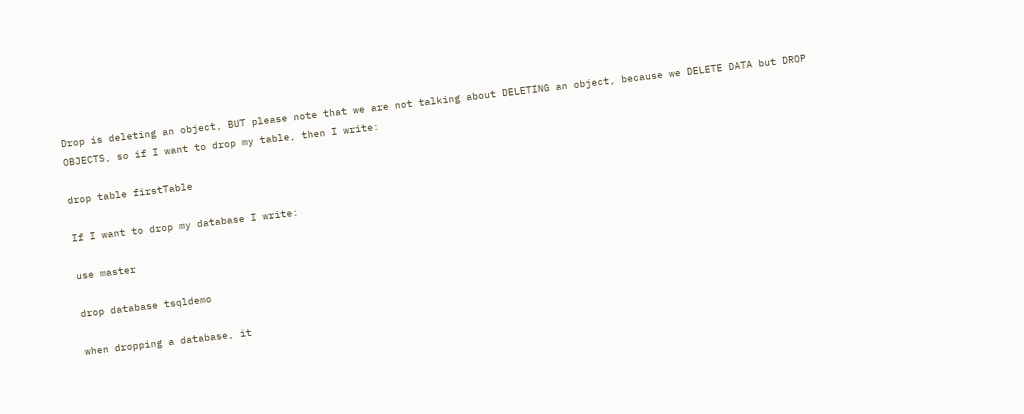Drop is deleting an object, BUT please note that we are not talking about DELETING an object, because we DELETE DATA but DROP OBJECTS, so if I want to drop my table, then I write:

drop table firstTable

If I want to drop my database I write:

use master

drop database tsqldemo

when dropping a database, it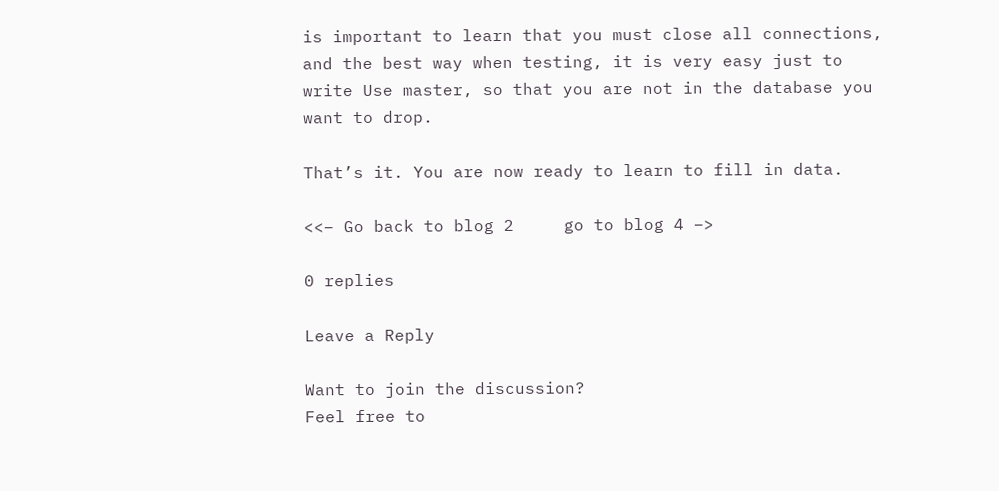is important to learn that you must close all connections, and the best way when testing, it is very easy just to write Use master, so that you are not in the database you want to drop.

That’s it. You are now ready to learn to fill in data.

<<– Go back to blog 2     go to blog 4 –>

0 replies

Leave a Reply

Want to join the discussion?
Feel free to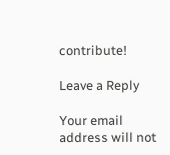contribute!

Leave a Reply

Your email address will not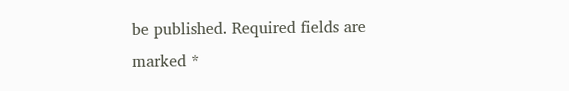be published. Required fields are marked *